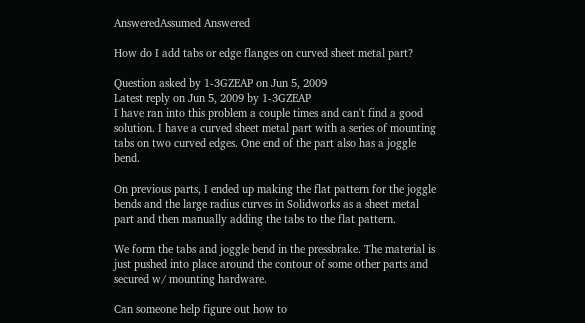AnsweredAssumed Answered

How do I add tabs or edge flanges on curved sheet metal part?

Question asked by 1-3GZEAP on Jun 5, 2009
Latest reply on Jun 5, 2009 by 1-3GZEAP
I have ran into this problem a couple times and can't find a good solution. I have a curved sheet metal part with a series of mounting tabs on two curved edges. One end of the part also has a joggle bend.

On previous parts, I ended up making the flat pattern for the joggle bends and the large radius curves in Solidworks as a sheet metal part and then manually adding the tabs to the flat pattern.

We form the tabs and joggle bend in the pressbrake. The material is just pushed into place around the contour of some other parts and secured w/ mounting hardware.

Can someone help figure out how to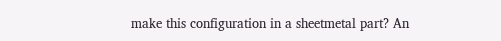make this configuration in a sheetmetal part? An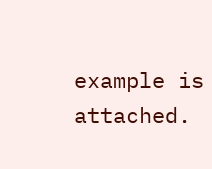example is attached.